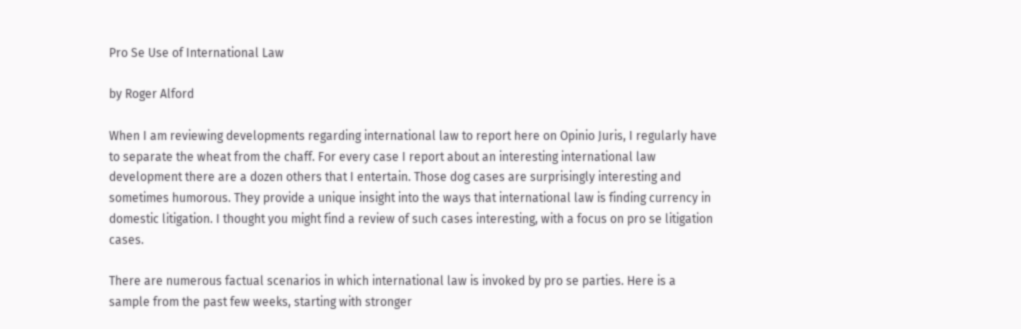Pro Se Use of International Law

by Roger Alford

When I am reviewing developments regarding international law to report here on Opinio Juris, I regularly have to separate the wheat from the chaff. For every case I report about an interesting international law development there are a dozen others that I entertain. Those dog cases are surprisingly interesting and sometimes humorous. They provide a unique insight into the ways that international law is finding currency in domestic litigation. I thought you might find a review of such cases interesting, with a focus on pro se litigation cases.

There are numerous factual scenarios in which international law is invoked by pro se parties. Here is a sample from the past few weeks, starting with stronger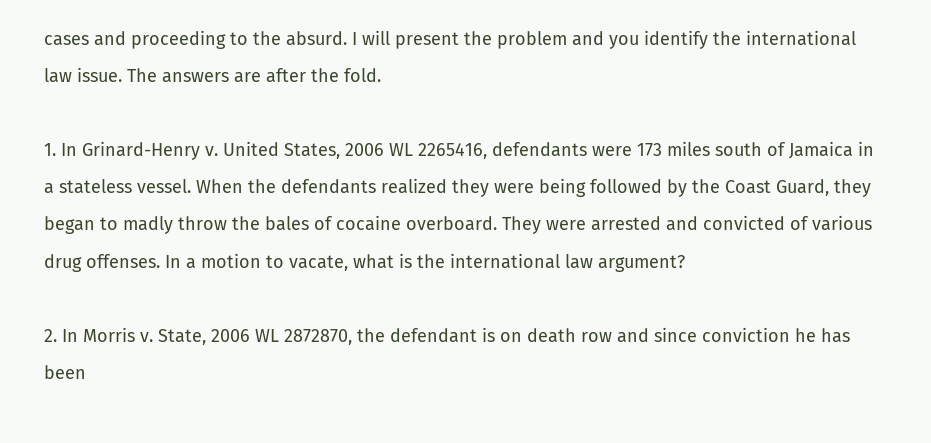cases and proceeding to the absurd. I will present the problem and you identify the international law issue. The answers are after the fold.

1. In Grinard-Henry v. United States, 2006 WL 2265416, defendants were 173 miles south of Jamaica in a stateless vessel. When the defendants realized they were being followed by the Coast Guard, they began to madly throw the bales of cocaine overboard. They were arrested and convicted of various drug offenses. In a motion to vacate, what is the international law argument?

2. In Morris v. State, 2006 WL 2872870, the defendant is on death row and since conviction he has been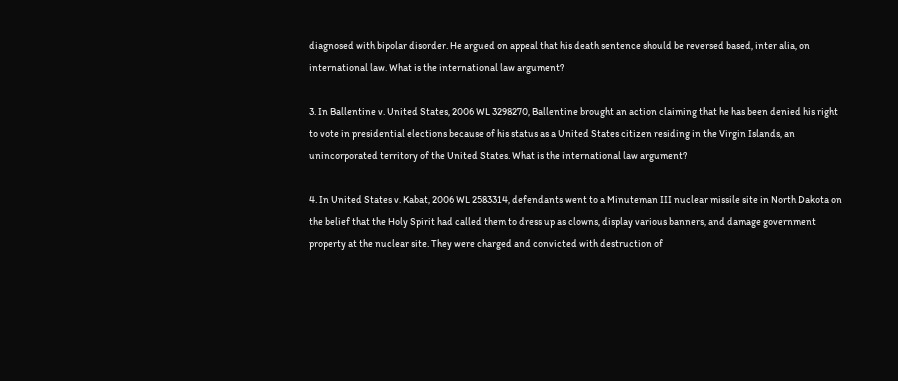diagnosed with bipolar disorder. He argued on appeal that his death sentence should be reversed based, inter alia, on international law. What is the international law argument?

3. In Ballentine v. United States, 2006 WL 3298270, Ballentine brought an action claiming that he has been denied his right to vote in presidential elections because of his status as a United States citizen residing in the Virgin Islands, an unincorporated territory of the United States. What is the international law argument?

4. In United States v. Kabat, 2006 WL 2583314, defendants went to a Minuteman III nuclear missile site in North Dakota on the belief that the Holy Spirit had called them to dress up as clowns, display various banners, and damage government property at the nuclear site. They were charged and convicted with destruction of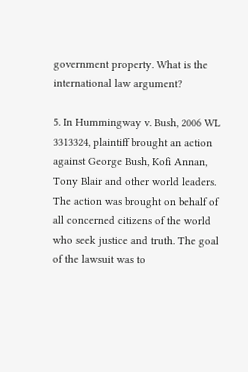government property. What is the international law argument?

5. In Hummingway v. Bush, 2006 WL 3313324, plaintiff brought an action against George Bush, Kofi Annan, Tony Blair and other world leaders. The action was brought on behalf of all concerned citizens of the world who seek justice and truth. The goal of the lawsuit was to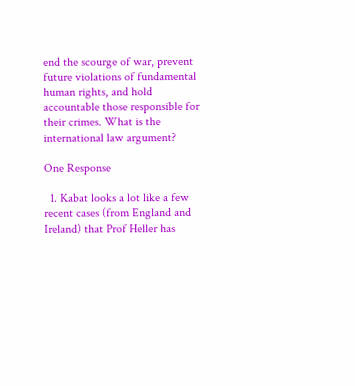end the scourge of war, prevent future violations of fundamental human rights, and hold accountable those responsible for their crimes. What is the international law argument?

One Response

  1. Kabat looks a lot like a few recent cases (from England and Ireland) that Prof Heller has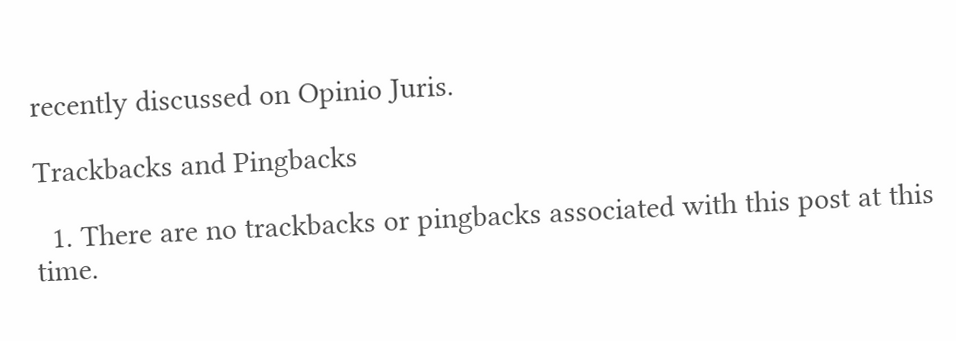recently discussed on Opinio Juris.

Trackbacks and Pingbacks

  1. There are no trackbacks or pingbacks associated with this post at this time.